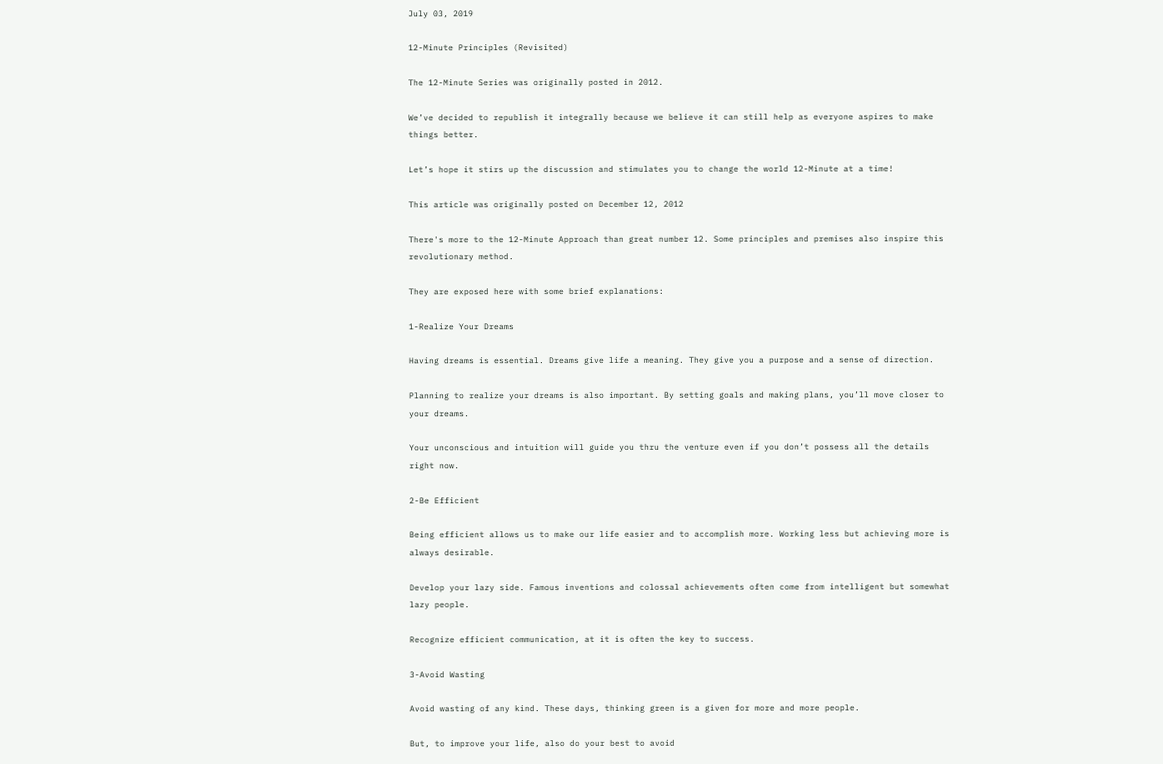July 03, 2019

12-Minute Principles (Revisited)

The 12-Minute Series was originally posted in 2012.

We’ve decided to republish it integrally because we believe it can still help as everyone aspires to make things better.

Let’s hope it stirs up the discussion and stimulates you to change the world 12-Minute at a time!

This article was originally posted on December 12, 2012

There's more to the 12-Minute Approach than great number 12. Some principles and premises also inspire this revolutionary method.

They are exposed here with some brief explanations:

1-Realize Your Dreams

Having dreams is essential. Dreams give life a meaning. They give you a purpose and a sense of direction.

Planning to realize your dreams is also important. By setting goals and making plans, you’ll move closer to your dreams.

Your unconscious and intuition will guide you thru the venture even if you don’t possess all the details right now.

2-Be Efficient

Being efficient allows us to make our life easier and to accomplish more. Working less but achieving more is always desirable.

Develop your lazy side. Famous inventions and colossal achievements often come from intelligent but somewhat lazy people.

Recognize efficient communication, at it is often the key to success.

3-Avoid Wasting

Avoid wasting of any kind. These days, thinking green is a given for more and more people.

But, to improve your life, also do your best to avoid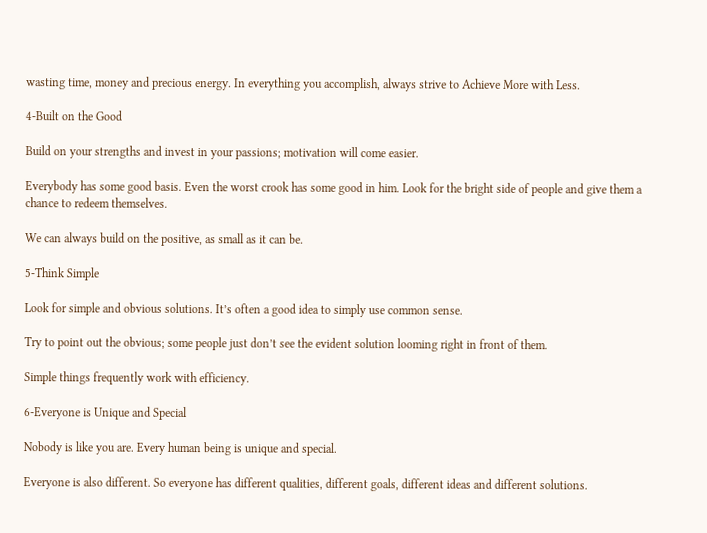wasting time, money and precious energy. In everything you accomplish, always strive to Achieve More with Less.

4-Built on the Good

Build on your strengths and invest in your passions; motivation will come easier.

Everybody has some good basis. Even the worst crook has some good in him. Look for the bright side of people and give them a chance to redeem themselves.

We can always build on the positive, as small as it can be.

5-Think Simple

Look for simple and obvious solutions. It’s often a good idea to simply use common sense.

Try to point out the obvious; some people just don’t see the evident solution looming right in front of them.

Simple things frequently work with efficiency.

6-Everyone is Unique and Special

Nobody is like you are. Every human being is unique and special.

Everyone is also different. So everyone has different qualities, different goals, different ideas and different solutions.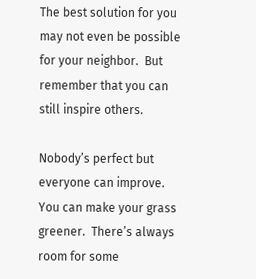The best solution for you may not even be possible for your neighbor.  But remember that you can still inspire others.

Nobody’s perfect but everyone can improve. You can make your grass greener.  There’s always room for some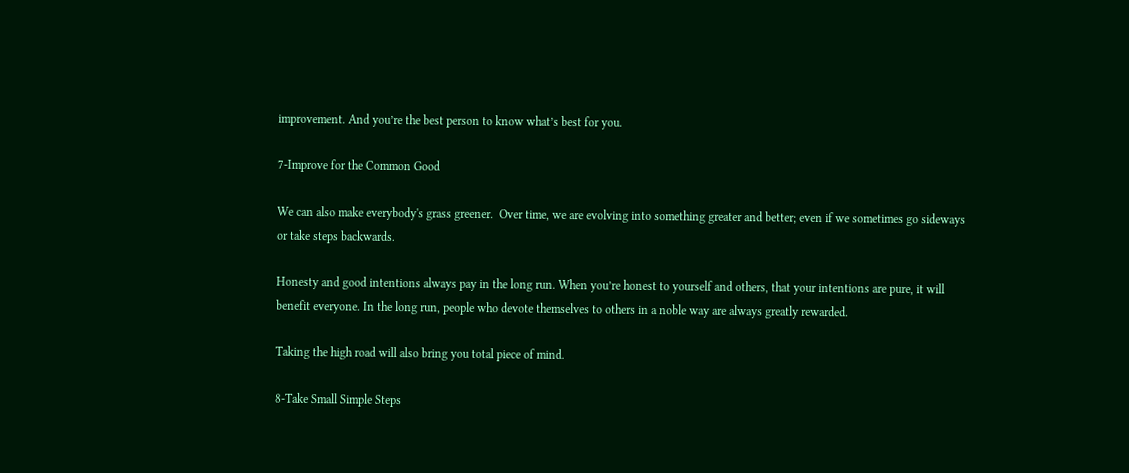improvement. And you’re the best person to know what’s best for you.

7-Improve for the Common Good

We can also make everybody's grass greener.  Over time, we are evolving into something greater and better; even if we sometimes go sideways or take steps backwards.

Honesty and good intentions always pay in the long run. When you’re honest to yourself and others, that your intentions are pure, it will benefit everyone. In the long run, people who devote themselves to others in a noble way are always greatly rewarded.

Taking the high road will also bring you total piece of mind.

8-Take Small Simple Steps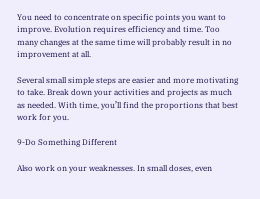You need to concentrate on specific points you want to improve. Evolution requires efficiency and time. Too many changes at the same time will probably result in no improvement at all.

Several small simple steps are easier and more motivating to take. Break down your activities and projects as much as needed. With time, you’ll find the proportions that best work for you.

9-Do Something Different

Also work on your weaknesses. In small doses, even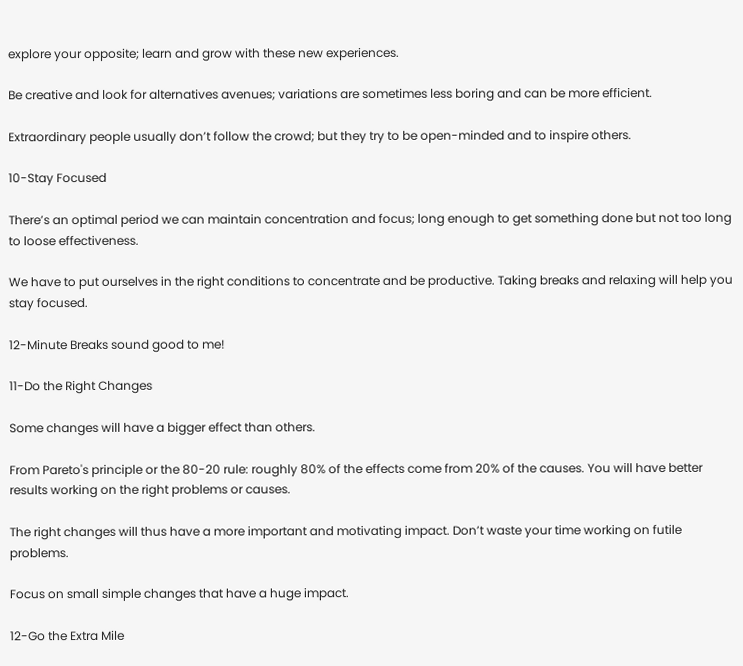explore your opposite; learn and grow with these new experiences.

Be creative and look for alternatives avenues; variations are sometimes less boring and can be more efficient.

Extraordinary people usually don’t follow the crowd; but they try to be open-minded and to inspire others.

10-Stay Focused

There’s an optimal period we can maintain concentration and focus; long enough to get something done but not too long to loose effectiveness.

We have to put ourselves in the right conditions to concentrate and be productive. Taking breaks and relaxing will help you stay focused.

12-Minute Breaks sound good to me!

11-Do the Right Changes

Some changes will have a bigger effect than others.

From Pareto's principle or the 80-20 rule: roughly 80% of the effects come from 20% of the causes. You will have better results working on the right problems or causes.

The right changes will thus have a more important and motivating impact. Don’t waste your time working on futile problems.

Focus on small simple changes that have a huge impact.

12-Go the Extra Mile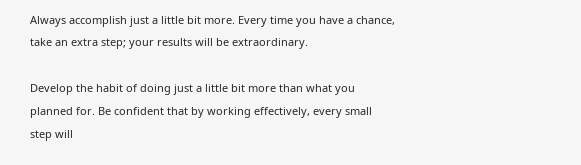Always accomplish just a little bit more. Every time you have a chance, take an extra step; your results will be extraordinary.

Develop the habit of doing just a little bit more than what you planned for. Be confident that by working effectively, every small step will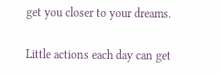get you closer to your dreams.

Little actions each day can get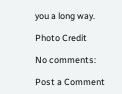you a long way.

Photo Credit

No comments:

Post a Comment